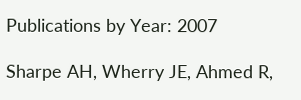Publications by Year: 2007

Sharpe AH, Wherry JE, Ahmed R,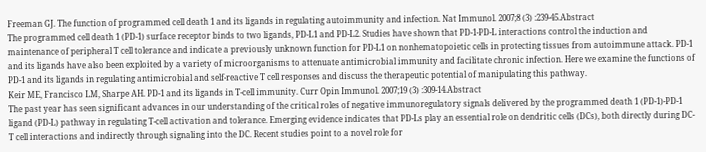Freeman GJ. The function of programmed cell death 1 and its ligands in regulating autoimmunity and infection. Nat Immunol. 2007;8 (3) :239-45.Abstract
The programmed cell death 1 (PD-1) surface receptor binds to two ligands, PD-L1 and PD-L2. Studies have shown that PD-1-PD-L interactions control the induction and maintenance of peripheral T cell tolerance and indicate a previously unknown function for PD-L1 on nonhematopoietic cells in protecting tissues from autoimmune attack. PD-1 and its ligands have also been exploited by a variety of microorganisms to attenuate antimicrobial immunity and facilitate chronic infection. Here we examine the functions of PD-1 and its ligands in regulating antimicrobial and self-reactive T cell responses and discuss the therapeutic potential of manipulating this pathway.
Keir ME, Francisco LM, Sharpe AH. PD-1 and its ligands in T-cell immunity. Curr Opin Immunol. 2007;19 (3) :309-14.Abstract
The past year has seen significant advances in our understanding of the critical roles of negative immunoregulatory signals delivered by the programmed death 1 (PD-1)-PD-1 ligand (PD-L) pathway in regulating T-cell activation and tolerance. Emerging evidence indicates that PD-Ls play an essential role on dendritic cells (DCs), both directly during DC-T cell interactions and indirectly through signaling into the DC. Recent studies point to a novel role for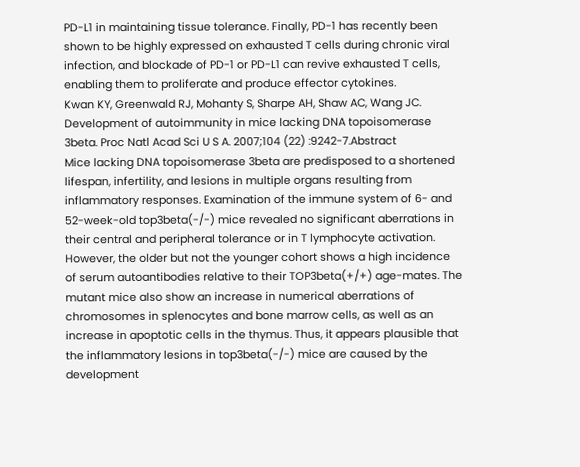PD-L1 in maintaining tissue tolerance. Finally, PD-1 has recently been shown to be highly expressed on exhausted T cells during chronic viral infection, and blockade of PD-1 or PD-L1 can revive exhausted T cells, enabling them to proliferate and produce effector cytokines.
Kwan KY, Greenwald RJ, Mohanty S, Sharpe AH, Shaw AC, Wang JC. Development of autoimmunity in mice lacking DNA topoisomerase 3beta. Proc Natl Acad Sci U S A. 2007;104 (22) :9242-7.Abstract
Mice lacking DNA topoisomerase 3beta are predisposed to a shortened lifespan, infertility, and lesions in multiple organs resulting from inflammatory responses. Examination of the immune system of 6- and 52-week-old top3beta(-/-) mice revealed no significant aberrations in their central and peripheral tolerance or in T lymphocyte activation. However, the older but not the younger cohort shows a high incidence of serum autoantibodies relative to their TOP3beta(+/+) age-mates. The mutant mice also show an increase in numerical aberrations of chromosomes in splenocytes and bone marrow cells, as well as an increase in apoptotic cells in the thymus. Thus, it appears plausible that the inflammatory lesions in top3beta(-/-) mice are caused by the development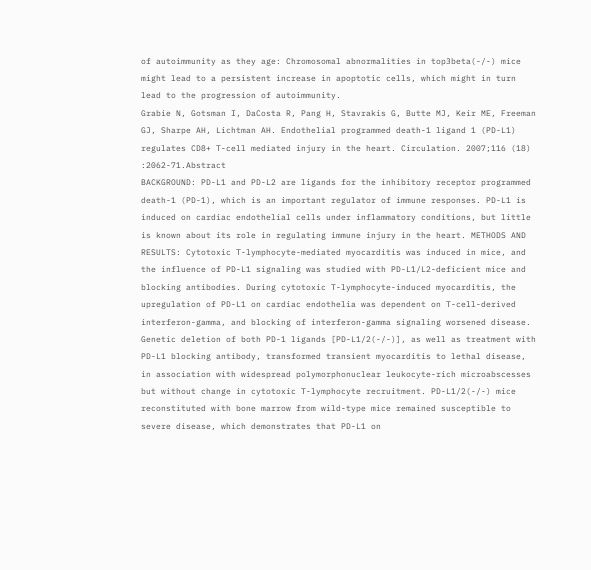of autoimmunity as they age: Chromosomal abnormalities in top3beta(-/-) mice might lead to a persistent increase in apoptotic cells, which might in turn lead to the progression of autoimmunity.
Grabie N, Gotsman I, DaCosta R, Pang H, Stavrakis G, Butte MJ, Keir ME, Freeman GJ, Sharpe AH, Lichtman AH. Endothelial programmed death-1 ligand 1 (PD-L1) regulates CD8+ T-cell mediated injury in the heart. Circulation. 2007;116 (18) :2062-71.Abstract
BACKGROUND: PD-L1 and PD-L2 are ligands for the inhibitory receptor programmed death-1 (PD-1), which is an important regulator of immune responses. PD-L1 is induced on cardiac endothelial cells under inflammatory conditions, but little is known about its role in regulating immune injury in the heart. METHODS AND RESULTS: Cytotoxic T-lymphocyte-mediated myocarditis was induced in mice, and the influence of PD-L1 signaling was studied with PD-L1/L2-deficient mice and blocking antibodies. During cytotoxic T-lymphocyte-induced myocarditis, the upregulation of PD-L1 on cardiac endothelia was dependent on T-cell-derived interferon-gamma, and blocking of interferon-gamma signaling worsened disease. Genetic deletion of both PD-1 ligands [PD-L1/2(-/-)], as well as treatment with PD-L1 blocking antibody, transformed transient myocarditis to lethal disease, in association with widespread polymorphonuclear leukocyte-rich microabscesses but without change in cytotoxic T-lymphocyte recruitment. PD-L1/2(-/-) mice reconstituted with bone marrow from wild-type mice remained susceptible to severe disease, which demonstrates that PD-L1 on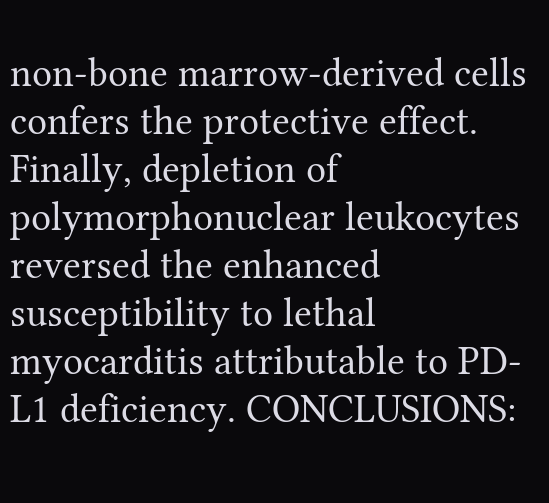non-bone marrow-derived cells confers the protective effect. Finally, depletion of polymorphonuclear leukocytes reversed the enhanced susceptibility to lethal myocarditis attributable to PD-L1 deficiency. CONCLUSIONS: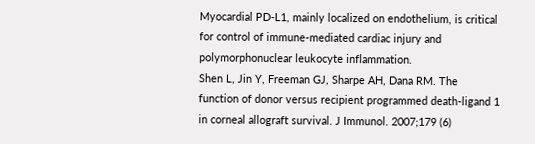Myocardial PD-L1, mainly localized on endothelium, is critical for control of immune-mediated cardiac injury and polymorphonuclear leukocyte inflammation.
Shen L, Jin Y, Freeman GJ, Sharpe AH, Dana RM. The function of donor versus recipient programmed death-ligand 1 in corneal allograft survival. J Immunol. 2007;179 (6)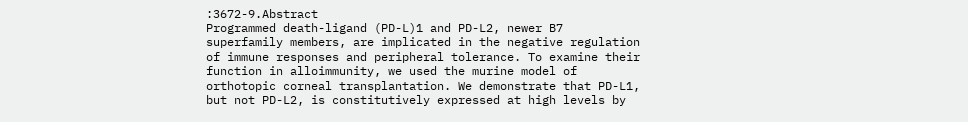:3672-9.Abstract
Programmed death-ligand (PD-L)1 and PD-L2, newer B7 superfamily members, are implicated in the negative regulation of immune responses and peripheral tolerance. To examine their function in alloimmunity, we used the murine model of orthotopic corneal transplantation. We demonstrate that PD-L1, but not PD-L2, is constitutively expressed at high levels by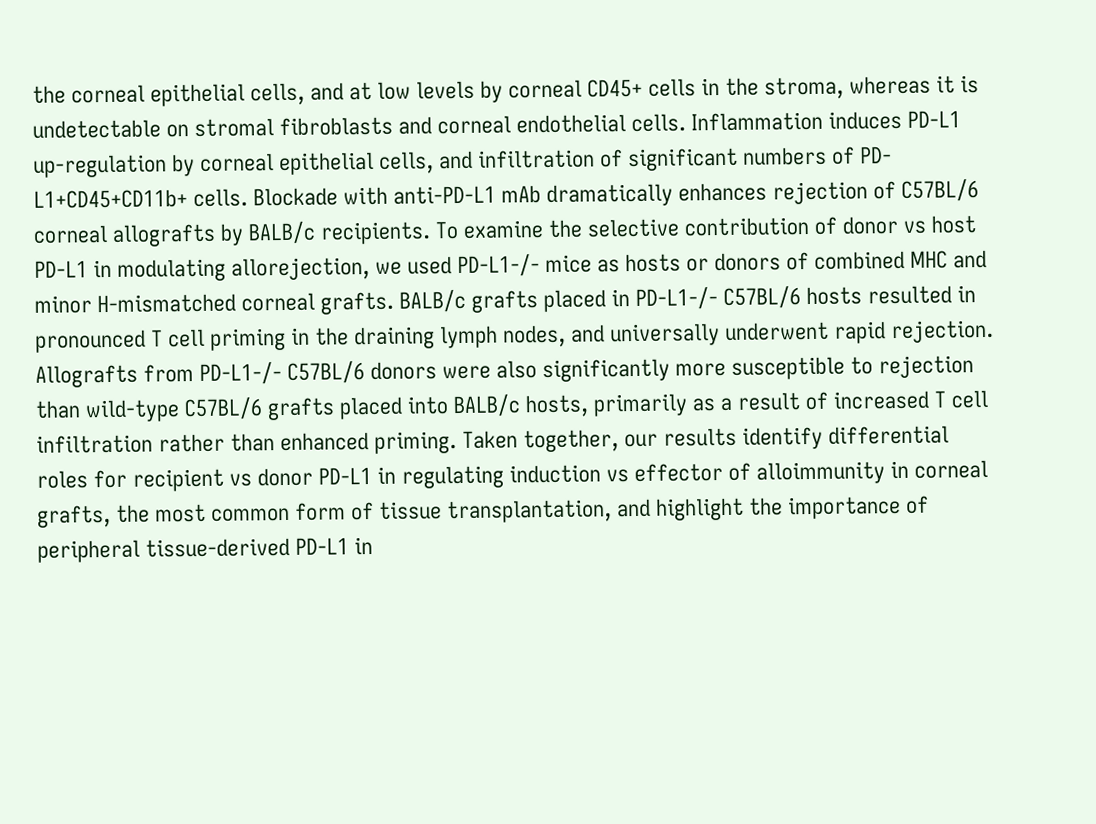the corneal epithelial cells, and at low levels by corneal CD45+ cells in the stroma, whereas it is undetectable on stromal fibroblasts and corneal endothelial cells. Inflammation induces PD-L1 up-regulation by corneal epithelial cells, and infiltration of significant numbers of PD-L1+CD45+CD11b+ cells. Blockade with anti-PD-L1 mAb dramatically enhances rejection of C57BL/6 corneal allografts by BALB/c recipients. To examine the selective contribution of donor vs host PD-L1 in modulating allorejection, we used PD-L1-/- mice as hosts or donors of combined MHC and minor H-mismatched corneal grafts. BALB/c grafts placed in PD-L1-/- C57BL/6 hosts resulted in pronounced T cell priming in the draining lymph nodes, and universally underwent rapid rejection. Allografts from PD-L1-/- C57BL/6 donors were also significantly more susceptible to rejection than wild-type C57BL/6 grafts placed into BALB/c hosts, primarily as a result of increased T cell infiltration rather than enhanced priming. Taken together, our results identify differential roles for recipient vs donor PD-L1 in regulating induction vs effector of alloimmunity in corneal grafts, the most common form of tissue transplantation, and highlight the importance of peripheral tissue-derived PD-L1 in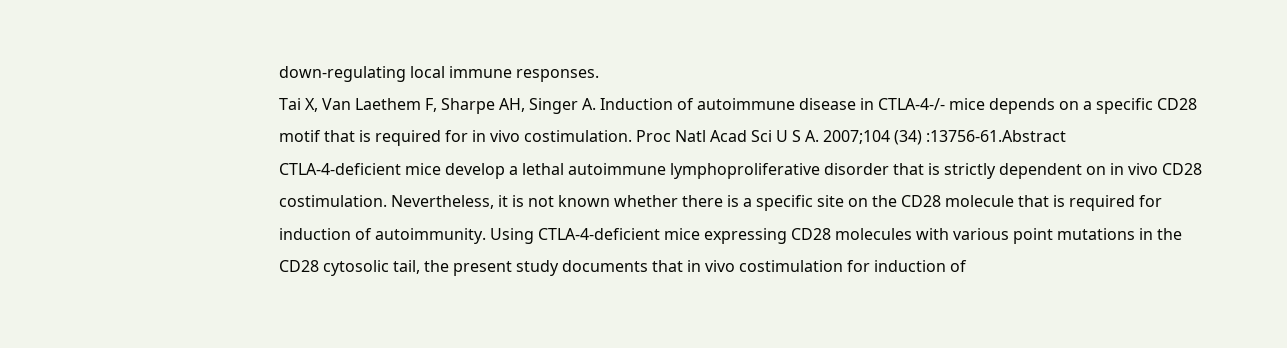down-regulating local immune responses.
Tai X, Van Laethem F, Sharpe AH, Singer A. Induction of autoimmune disease in CTLA-4-/- mice depends on a specific CD28 motif that is required for in vivo costimulation. Proc Natl Acad Sci U S A. 2007;104 (34) :13756-61.Abstract
CTLA-4-deficient mice develop a lethal autoimmune lymphoproliferative disorder that is strictly dependent on in vivo CD28 costimulation. Nevertheless, it is not known whether there is a specific site on the CD28 molecule that is required for induction of autoimmunity. Using CTLA-4-deficient mice expressing CD28 molecules with various point mutations in the CD28 cytosolic tail, the present study documents that in vivo costimulation for induction of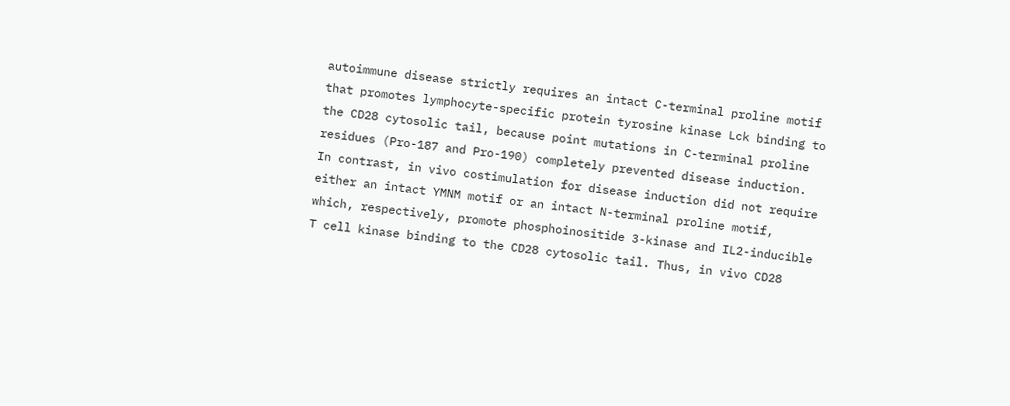autoimmune disease strictly requires an intact C-terminal proline motif that promotes lymphocyte-specific protein tyrosine kinase Lck binding to the CD28 cytosolic tail, because point mutations in C-terminal proline residues (Pro-187 and Pro-190) completely prevented disease induction. In contrast, in vivo costimulation for disease induction did not require either an intact YMNM motif or an intact N-terminal proline motif, which, respectively, promote phosphoinositide 3-kinase and IL2-inducible T cell kinase binding to the CD28 cytosolic tail. Thus, in vivo CD28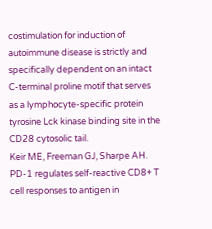costimulation for induction of autoimmune disease is strictly and specifically dependent on an intact C-terminal proline motif that serves as a lymphocyte-specific protein tyrosine Lck kinase binding site in the CD28 cytosolic tail.
Keir ME, Freeman GJ, Sharpe AH. PD-1 regulates self-reactive CD8+ T cell responses to antigen in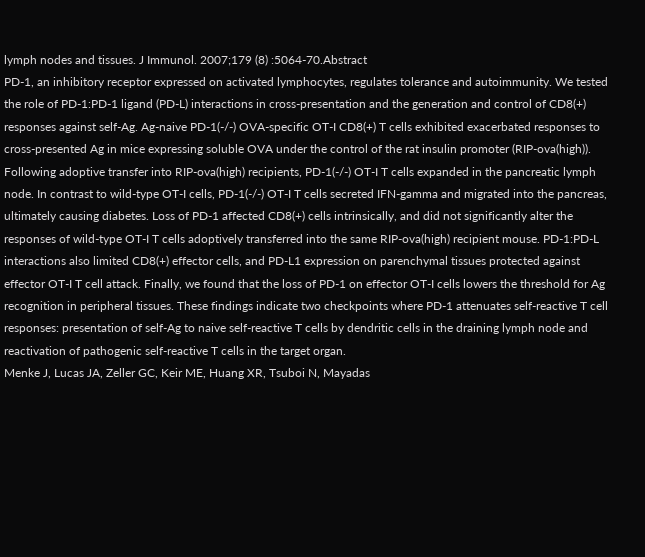lymph nodes and tissues. J Immunol. 2007;179 (8) :5064-70.Abstract
PD-1, an inhibitory receptor expressed on activated lymphocytes, regulates tolerance and autoimmunity. We tested the role of PD-1:PD-1 ligand (PD-L) interactions in cross-presentation and the generation and control of CD8(+) responses against self-Ag. Ag-naive PD-1(-/-) OVA-specific OT-I CD8(+) T cells exhibited exacerbated responses to cross-presented Ag in mice expressing soluble OVA under the control of the rat insulin promoter (RIP-ova(high)). Following adoptive transfer into RIP-ova(high) recipients, PD-1(-/-) OT-I T cells expanded in the pancreatic lymph node. In contrast to wild-type OT-I cells, PD-1(-/-) OT-I T cells secreted IFN-gamma and migrated into the pancreas, ultimately causing diabetes. Loss of PD-1 affected CD8(+) cells intrinsically, and did not significantly alter the responses of wild-type OT-I T cells adoptively transferred into the same RIP-ova(high) recipient mouse. PD-1:PD-L interactions also limited CD8(+) effector cells, and PD-L1 expression on parenchymal tissues protected against effector OT-I T cell attack. Finally, we found that the loss of PD-1 on effector OT-I cells lowers the threshold for Ag recognition in peripheral tissues. These findings indicate two checkpoints where PD-1 attenuates self-reactive T cell responses: presentation of self-Ag to naive self-reactive T cells by dendritic cells in the draining lymph node and reactivation of pathogenic self-reactive T cells in the target organ.
Menke J, Lucas JA, Zeller GC, Keir ME, Huang XR, Tsuboi N, Mayadas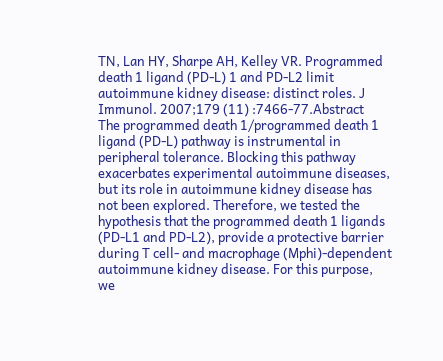TN, Lan HY, Sharpe AH, Kelley VR. Programmed death 1 ligand (PD-L) 1 and PD-L2 limit autoimmune kidney disease: distinct roles. J Immunol. 2007;179 (11) :7466-77.Abstract
The programmed death 1/programmed death 1 ligand (PD-L) pathway is instrumental in peripheral tolerance. Blocking this pathway exacerbates experimental autoimmune diseases, but its role in autoimmune kidney disease has not been explored. Therefore, we tested the hypothesis that the programmed death 1 ligands (PD-L1 and PD-L2), provide a protective barrier during T cell- and macrophage (Mphi)-dependent autoimmune kidney disease. For this purpose, we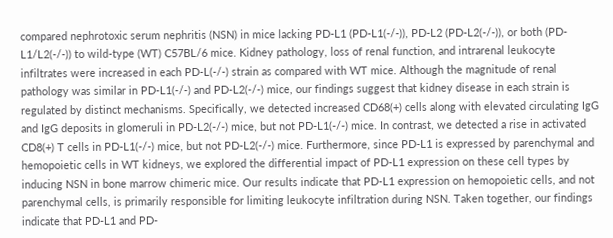compared nephrotoxic serum nephritis (NSN) in mice lacking PD-L1 (PD-L1(-/-)), PD-L2 (PD-L2(-/-)), or both (PD-L1/L2(-/-)) to wild-type (WT) C57BL/6 mice. Kidney pathology, loss of renal function, and intrarenal leukocyte infiltrates were increased in each PD-L(-/-) strain as compared with WT mice. Although the magnitude of renal pathology was similar in PD-L1(-/-) and PD-L2(-/-) mice, our findings suggest that kidney disease in each strain is regulated by distinct mechanisms. Specifically, we detected increased CD68(+) cells along with elevated circulating IgG and IgG deposits in glomeruli in PD-L2(-/-) mice, but not PD-L1(-/-) mice. In contrast, we detected a rise in activated CD8(+) T cells in PD-L1(-/-) mice, but not PD-L2(-/-) mice. Furthermore, since PD-L1 is expressed by parenchymal and hemopoietic cells in WT kidneys, we explored the differential impact of PD-L1 expression on these cell types by inducing NSN in bone marrow chimeric mice. Our results indicate that PD-L1 expression on hemopoietic cells, and not parenchymal cells, is primarily responsible for limiting leukocyte infiltration during NSN. Taken together, our findings indicate that PD-L1 and PD-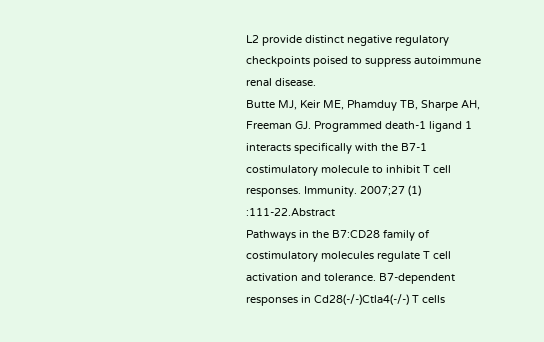L2 provide distinct negative regulatory checkpoints poised to suppress autoimmune renal disease.
Butte MJ, Keir ME, Phamduy TB, Sharpe AH, Freeman GJ. Programmed death-1 ligand 1 interacts specifically with the B7-1 costimulatory molecule to inhibit T cell responses. Immunity. 2007;27 (1) :111-22.Abstract
Pathways in the B7:CD28 family of costimulatory molecules regulate T cell activation and tolerance. B7-dependent responses in Cd28(-/-)Ctla4(-/-) T cells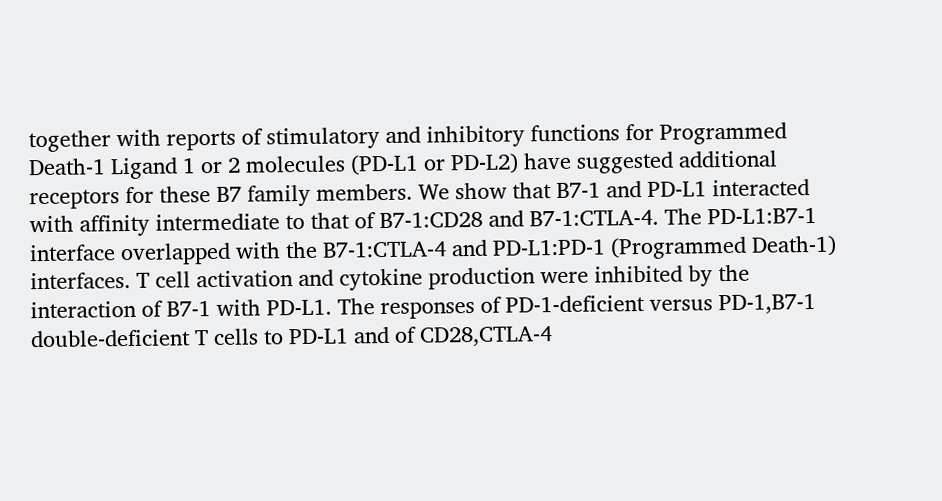together with reports of stimulatory and inhibitory functions for Programmed Death-1 Ligand 1 or 2 molecules (PD-L1 or PD-L2) have suggested additional receptors for these B7 family members. We show that B7-1 and PD-L1 interacted with affinity intermediate to that of B7-1:CD28 and B7-1:CTLA-4. The PD-L1:B7-1 interface overlapped with the B7-1:CTLA-4 and PD-L1:PD-1 (Programmed Death-1) interfaces. T cell activation and cytokine production were inhibited by the interaction of B7-1 with PD-L1. The responses of PD-1-deficient versus PD-1,B7-1 double-deficient T cells to PD-L1 and of CD28,CTLA-4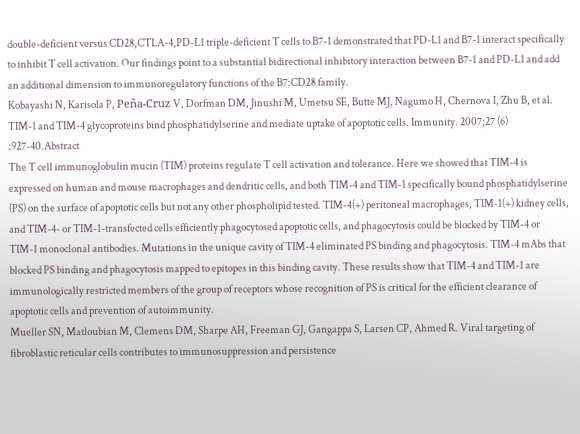double-deficient versus CD28,CTLA-4,PD-L1 triple-deficient T cells to B7-1 demonstrated that PD-L1 and B7-1 interact specifically to inhibit T cell activation. Our findings point to a substantial bidirectional inhibitory interaction between B7-1 and PD-L1 and add an additional dimension to immunoregulatory functions of the B7:CD28 family.
Kobayashi N, Karisola P, Peña-Cruz V, Dorfman DM, Jinushi M, Umetsu SE, Butte MJ, Nagumo H, Chernova I, Zhu B, et al. TIM-1 and TIM-4 glycoproteins bind phosphatidylserine and mediate uptake of apoptotic cells. Immunity. 2007;27 (6) :927-40.Abstract
The T cell immunoglobulin mucin (TIM) proteins regulate T cell activation and tolerance. Here we showed that TIM-4 is expressed on human and mouse macrophages and dendritic cells, and both TIM-4 and TIM-1 specifically bound phosphatidylserine (PS) on the surface of apoptotic cells but not any other phospholipid tested. TIM-4(+) peritoneal macrophages, TIM-1(+) kidney cells, and TIM-4- or TIM-1-transfected cells efficiently phagocytosed apoptotic cells, and phagocytosis could be blocked by TIM-4 or TIM-1 monoclonal antibodies. Mutations in the unique cavity of TIM-4 eliminated PS binding and phagocytosis. TIM-4 mAbs that blocked PS binding and phagocytosis mapped to epitopes in this binding cavity. These results show that TIM-4 and TIM-1 are immunologically restricted members of the group of receptors whose recognition of PS is critical for the efficient clearance of apoptotic cells and prevention of autoimmunity.
Mueller SN, Matloubian M, Clemens DM, Sharpe AH, Freeman GJ, Gangappa S, Larsen CP, Ahmed R. Viral targeting of fibroblastic reticular cells contributes to immunosuppression and persistence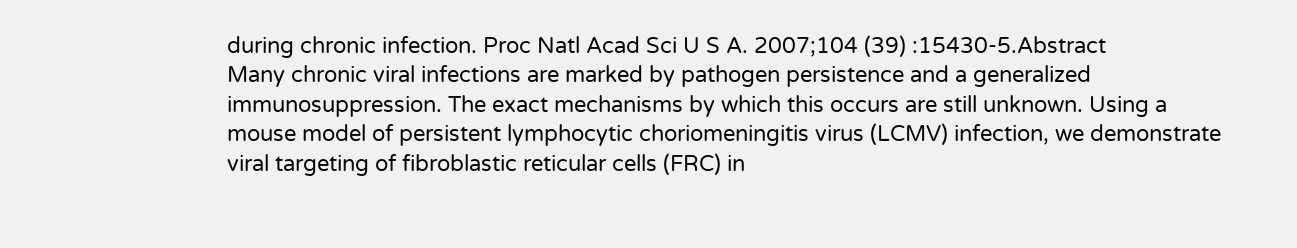during chronic infection. Proc Natl Acad Sci U S A. 2007;104 (39) :15430-5.Abstract
Many chronic viral infections are marked by pathogen persistence and a generalized immunosuppression. The exact mechanisms by which this occurs are still unknown. Using a mouse model of persistent lymphocytic choriomeningitis virus (LCMV) infection, we demonstrate viral targeting of fibroblastic reticular cells (FRC) in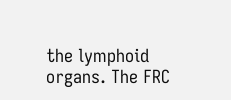the lymphoid organs. The FRC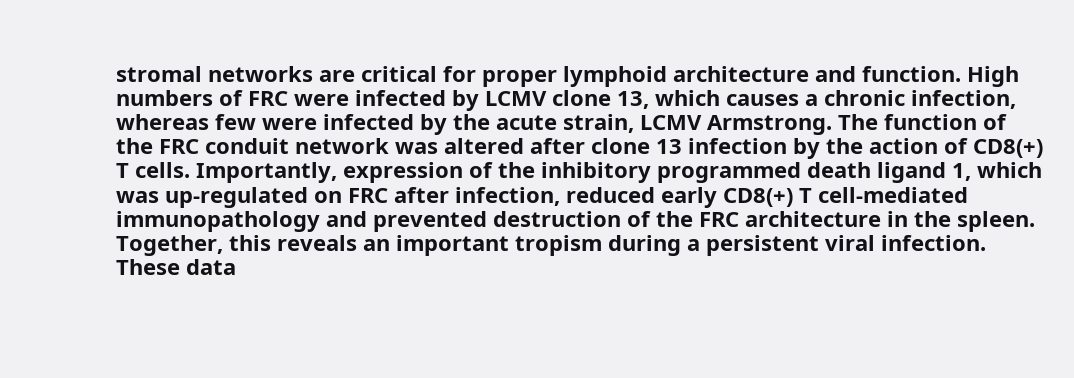stromal networks are critical for proper lymphoid architecture and function. High numbers of FRC were infected by LCMV clone 13, which causes a chronic infection, whereas few were infected by the acute strain, LCMV Armstrong. The function of the FRC conduit network was altered after clone 13 infection by the action of CD8(+) T cells. Importantly, expression of the inhibitory programmed death ligand 1, which was up-regulated on FRC after infection, reduced early CD8(+) T cell-mediated immunopathology and prevented destruction of the FRC architecture in the spleen. Together, this reveals an important tropism during a persistent viral infection. These data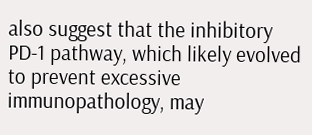also suggest that the inhibitory PD-1 pathway, which likely evolved to prevent excessive immunopathology, may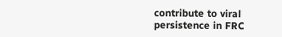contribute to viral persistence in FRC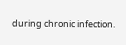during chronic infection.